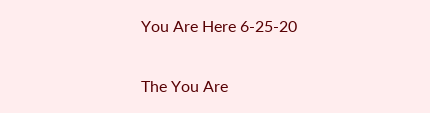You Are Here 6-25-20

The You Are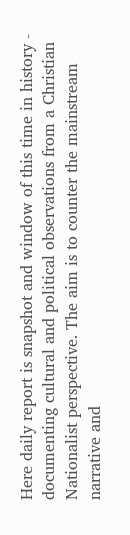Here daily report is snapshot and window of this time in history - documenting cultural and political observations from a Christian Nationalist perspective. The aim is to counter the mainstream narrative and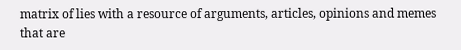matrix of lies with a resource of arguments, articles, opinions and memes that are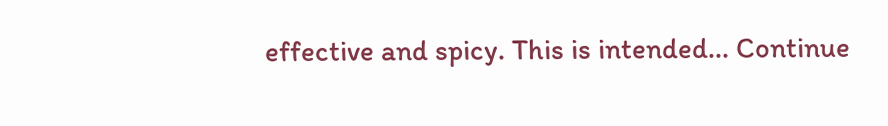effective and spicy. This is intended... Continue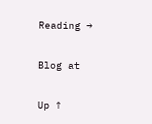Reading →

Blog at

Up ↑